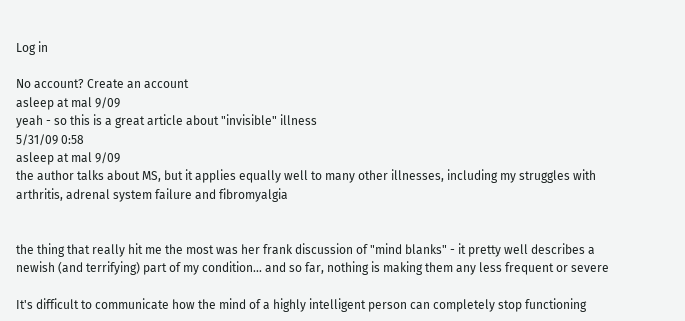Log in

No account? Create an account
asleep at mal 9/09
yeah - so this is a great article about "invisible" illness
5/31/09 0:58
asleep at mal 9/09
the author talks about MS, but it applies equally well to many other illnesses, including my struggles with arthritis, adrenal system failure and fibromyalgia


the thing that really hit me the most was her frank discussion of "mind blanks" - it pretty well describes a newish (and terrifying) part of my condition... and so far, nothing is making them any less frequent or severe

It's difficult to communicate how the mind of a highly intelligent person can completely stop functioning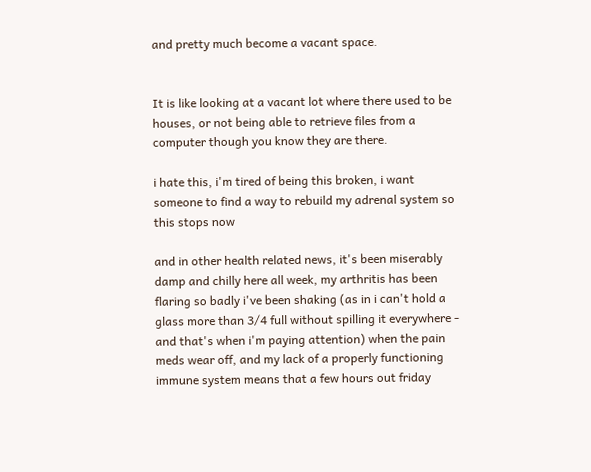and pretty much become a vacant space.


It is like looking at a vacant lot where there used to be houses, or not being able to retrieve files from a computer though you know they are there.

i hate this, i'm tired of being this broken, i want someone to find a way to rebuild my adrenal system so this stops now

and in other health related news, it's been miserably damp and chilly here all week, my arthritis has been flaring so badly i've been shaking (as in i can't hold a glass more than 3/4 full without spilling it everywhere - and that's when i'm paying attention) when the pain meds wear off, and my lack of a properly functioning immune system means that a few hours out friday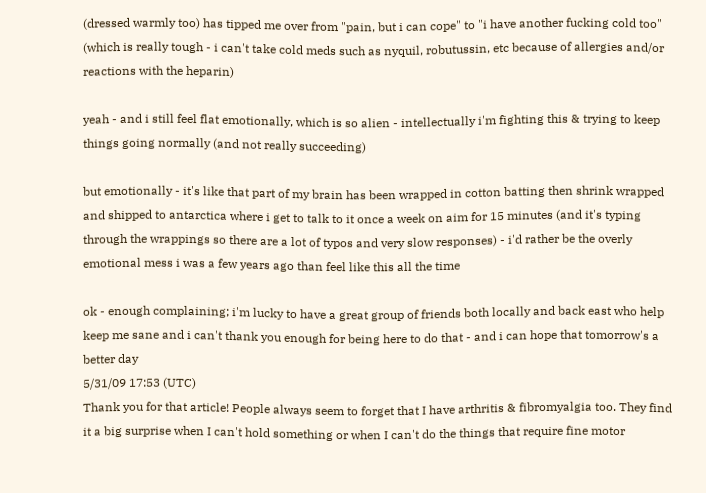(dressed warmly too) has tipped me over from "pain, but i can cope" to "i have another fucking cold too" (which is really tough - i can't take cold meds such as nyquil, robutussin, etc because of allergies and/or reactions with the heparin)

yeah - and i still feel flat emotionally, which is so alien - intellectually i'm fighting this & trying to keep things going normally (and not really succeeding)

but emotionally - it's like that part of my brain has been wrapped in cotton batting then shrink wrapped and shipped to antarctica where i get to talk to it once a week on aim for 15 minutes (and it's typing through the wrappings so there are a lot of typos and very slow responses) - i'd rather be the overly emotional mess i was a few years ago than feel like this all the time

ok - enough complaining; i'm lucky to have a great group of friends both locally and back east who help keep me sane and i can't thank you enough for being here to do that - and i can hope that tomorrow's a better day
5/31/09 17:53 (UTC)
Thank you for that article! People always seem to forget that I have arthritis & fibromyalgia too. They find it a big surprise when I can't hold something or when I can't do the things that require fine motor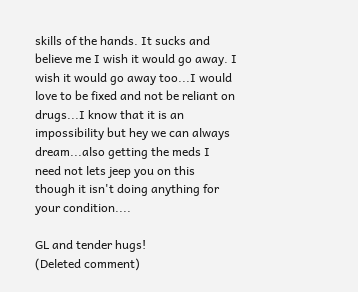skills of the hands. It sucks and believe me I wish it would go away. I wish it would go away too...I would love to be fixed and not be reliant on drugs...I know that it is an impossibility but hey we can always dream...also getting the meds I need not lets jeep you on this though it isn't doing anything for your condition....

GL and tender hugs!
(Deleted comment)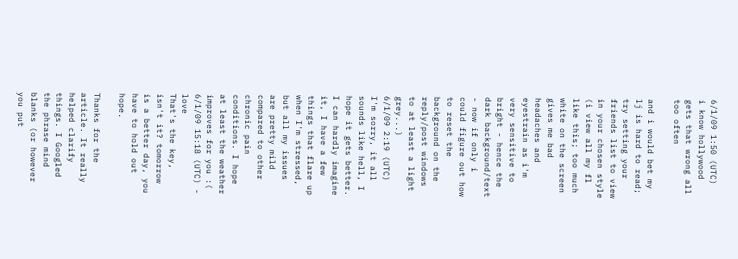6/1/09 1:50 (UTC)
i know hollywood gets that wrong all too often

and i would bet my lj is hard to read; try setting your friends list to view in your chosen style (i view all my fl like this; too much white on the screen gives me bad headaches and eyestrain as i'm very sensitive to bright - hence the dark background/text - now if only i could figure out how to reset the background on the reply/post windows to at least a light grey...)
6/1/09 2:19 (UTC)
I'm sorry, it all sounds like hell, I hope it gets better. I can hardly imagine it, I have a few things that flare up when I'm stressed, but all my issues are pretty mild compared to other chronic pain conditions. I hope at least the weather improves for you :(
6/1/09 15:18 (UTC) - love
That's the key, isn't it? tomorrow is a better day, you have to hold out hope.

Thanks for the article. It really helped clarify things. I Googled the phrase mind blanks (or however you put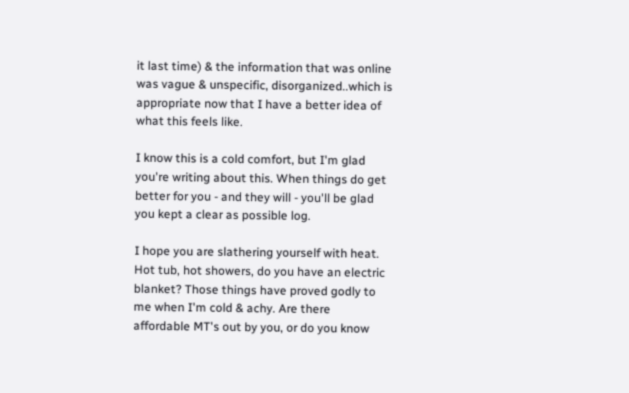it last time) & the information that was online was vague & unspecific, disorganized..which is appropriate now that I have a better idea of what this feels like.

I know this is a cold comfort, but I'm glad you're writing about this. When things do get better for you - and they will - you'll be glad you kept a clear as possible log.

I hope you are slathering yourself with heat. Hot tub, hot showers, do you have an electric blanket? Those things have proved godly to me when I'm cold & achy. Are there affordable MT's out by you, or do you know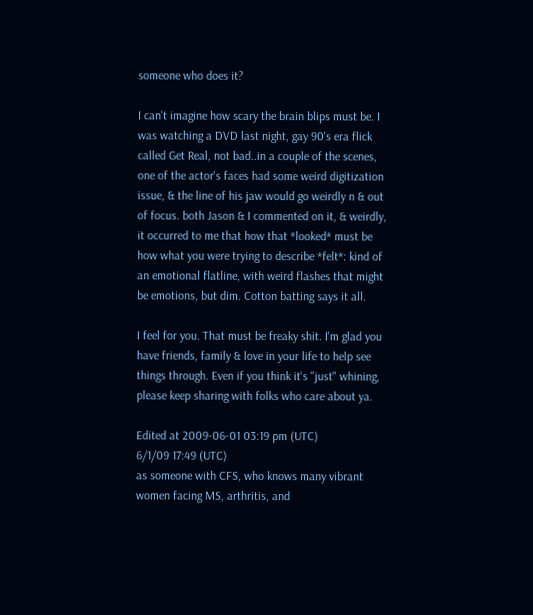someone who does it?

I can't imagine how scary the brain blips must be. I was watching a DVD last night, gay 90's era flick called Get Real, not bad..in a couple of the scenes, one of the actor's faces had some weird digitization issue, & the line of his jaw would go weirdly n & out of focus. both Jason & I commented on it, & weirdly, it occurred to me that how that *looked* must be how what you were trying to describe *felt*: kind of an emotional flatline, with weird flashes that might be emotions, but dim. Cotton batting says it all.

I feel for you. That must be freaky shit. I'm glad you have friends, family & love in your life to help see things through. Even if you think it's "just" whining, please keep sharing with folks who care about ya.

Edited at 2009-06-01 03:19 pm (UTC)
6/1/09 17:49 (UTC)
as someone with CFS, who knows many vibrant women facing MS, arthritis, and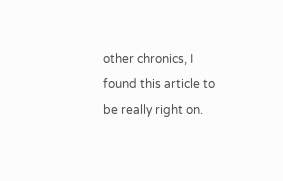other chronics, I found this article to be really right on.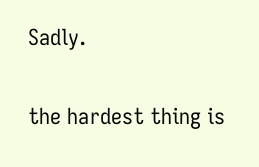Sadly.

the hardest thing is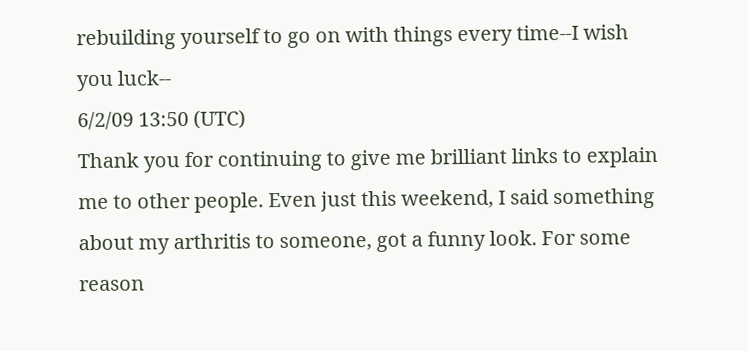rebuilding yourself to go on with things every time--I wish you luck--
6/2/09 13:50 (UTC)
Thank you for continuing to give me brilliant links to explain me to other people. Even just this weekend, I said something about my arthritis to someone, got a funny look. For some reason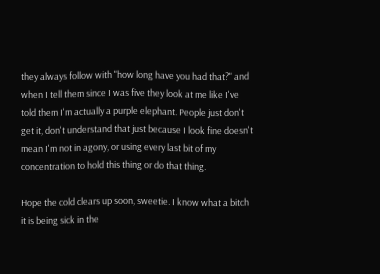they always follow with "how long have you had that?" and when I tell them since I was five they look at me like I've told them I'm actually a purple elephant. People just don't get it, don't understand that just because I look fine doesn't mean I'm not in agony, or using every last bit of my concentration to hold this thing or do that thing.

Hope the cold clears up soon, sweetie. I know what a bitch it is being sick in the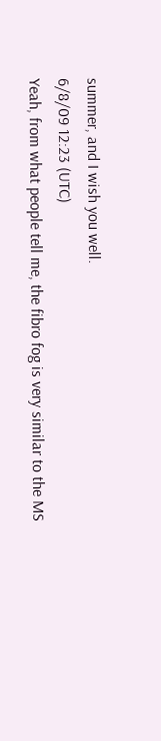summer, and I wish you well.
6/8/09 12:23 (UTC)
Yeah, from what people tell me, the fibro fog is very similar to the MS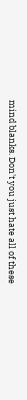mind blanks. Don't you just hate all of these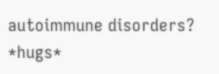autoimmune disorders? *hugs*